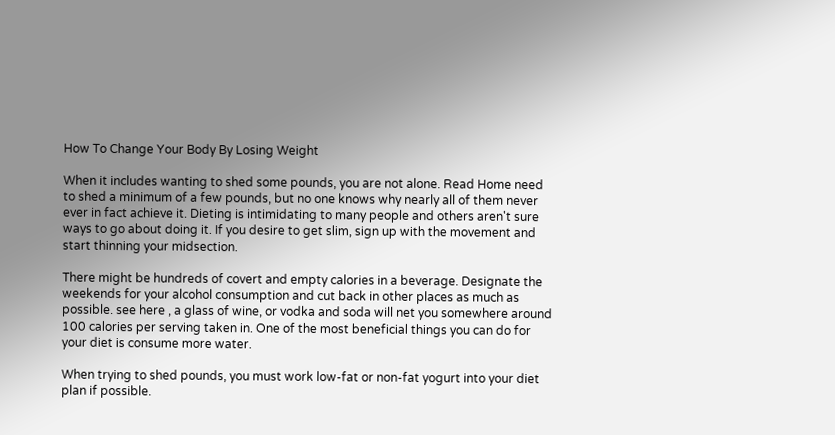How To Change Your Body By Losing Weight

When it includes wanting to shed some pounds, you are not alone. Read Home need to shed a minimum of a few pounds, but no one knows why nearly all of them never ever in fact achieve it. Dieting is intimidating to many people and others aren't sure ways to go about doing it. If you desire to get slim, sign up with the movement and start thinning your midsection.

There might be hundreds of covert and empty calories in a beverage. Designate the weekends for your alcohol consumption and cut back in other places as much as possible. see here , a glass of wine, or vodka and soda will net you somewhere around 100 calories per serving taken in. One of the most beneficial things you can do for your diet is consume more water.

When trying to shed pounds, you must work low-fat or non-fat yogurt into your diet plan if possible.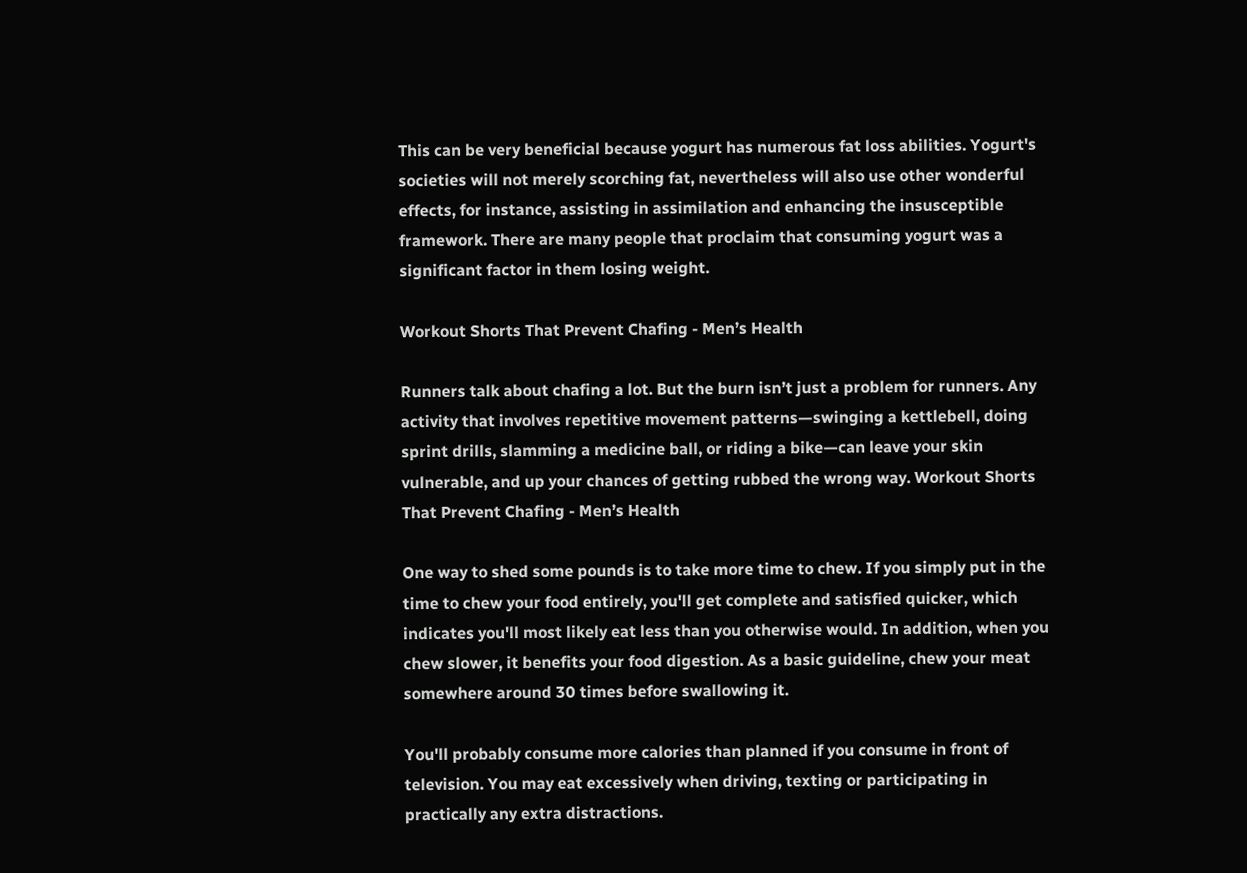This can be very beneficial because yogurt has numerous fat loss abilities. Yogurt's societies will not merely scorching fat, nevertheless will also use other wonderful effects, for instance, assisting in assimilation and enhancing the insusceptible framework. There are many people that proclaim that consuming yogurt was a significant factor in them losing weight.

Workout Shorts That Prevent Chafing - Men’s Health

Runners talk about chafing a lot. But the burn isn’t just a problem for runners. Any activity that involves repetitive movement patterns—swinging a kettlebell, doing sprint drills, slamming a medicine ball, or riding a bike—can leave your skin vulnerable, and up your chances of getting rubbed the wrong way. Workout Shorts That Prevent Chafing - Men’s Health

One way to shed some pounds is to take more time to chew. If you simply put in the time to chew your food entirely, you'll get complete and satisfied quicker, which indicates you'll most likely eat less than you otherwise would. In addition, when you chew slower, it benefits your food digestion. As a basic guideline, chew your meat somewhere around 30 times before swallowing it.

You'll probably consume more calories than planned if you consume in front of television. You may eat excessively when driving, texting or participating in practically any extra distractions.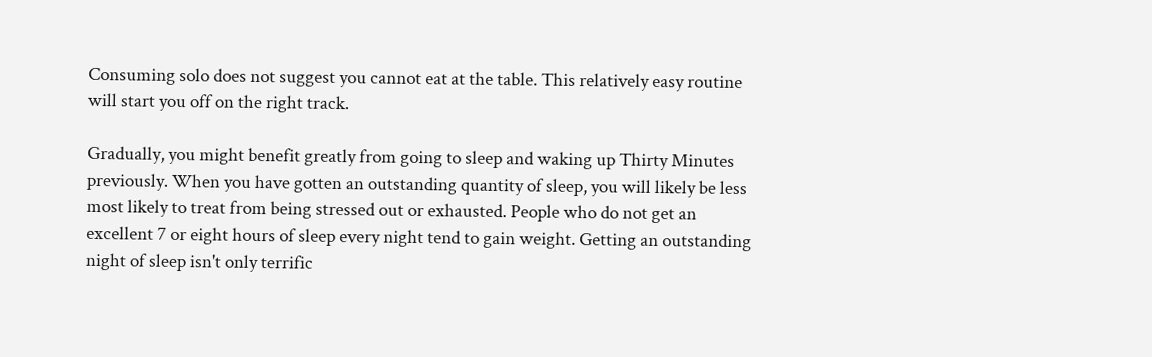Consuming solo does not suggest you cannot eat at the table. This relatively easy routine will start you off on the right track.

Gradually, you might benefit greatly from going to sleep and waking up Thirty Minutes previously. When you have gotten an outstanding quantity of sleep, you will likely be less most likely to treat from being stressed out or exhausted. People who do not get an excellent 7 or eight hours of sleep every night tend to gain weight. Getting an outstanding night of sleep isn't only terrific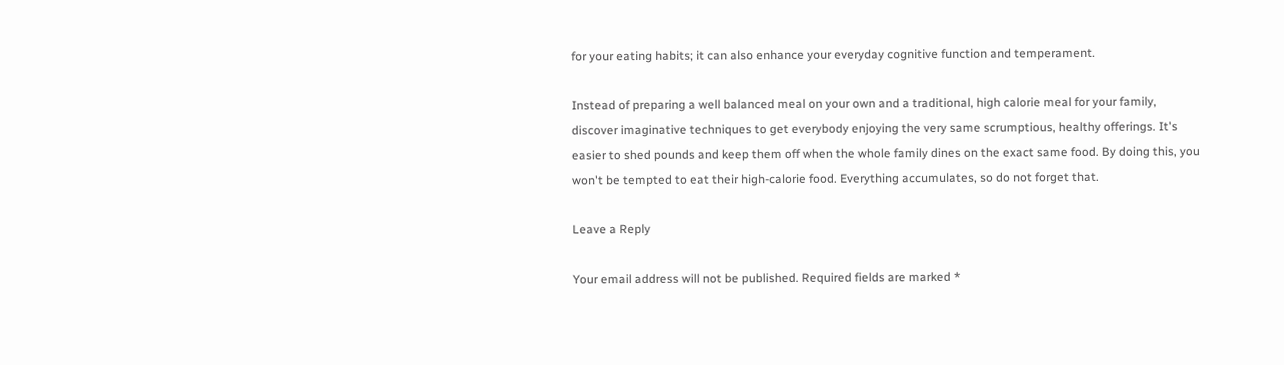for your eating habits; it can also enhance your everyday cognitive function and temperament.

Instead of preparing a well balanced meal on your own and a traditional, high calorie meal for your family, discover imaginative techniques to get everybody enjoying the very same scrumptious, healthy offerings. It's easier to shed pounds and keep them off when the whole family dines on the exact same food. By doing this, you won't be tempted to eat their high-calorie food. Everything accumulates, so do not forget that.

Leave a Reply

Your email address will not be published. Required fields are marked *